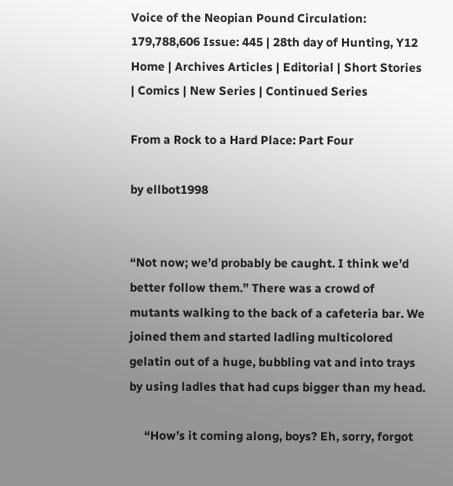Voice of the Neopian Pound Circulation: 179,788,606 Issue: 445 | 28th day of Hunting, Y12
Home | Archives Articles | Editorial | Short Stories | Comics | New Series | Continued Series

From a Rock to a Hard Place: Part Four

by ellbot1998


“Not now; we’d probably be caught. I think we’d better follow them.” There was a crowd of mutants walking to the back of a cafeteria bar. We joined them and started ladling multicolored gelatin out of a huge, bubbling vat and into trays by using ladles that had cups bigger than my head.

     “How’s it coming along, boys? Eh, sorry, forgot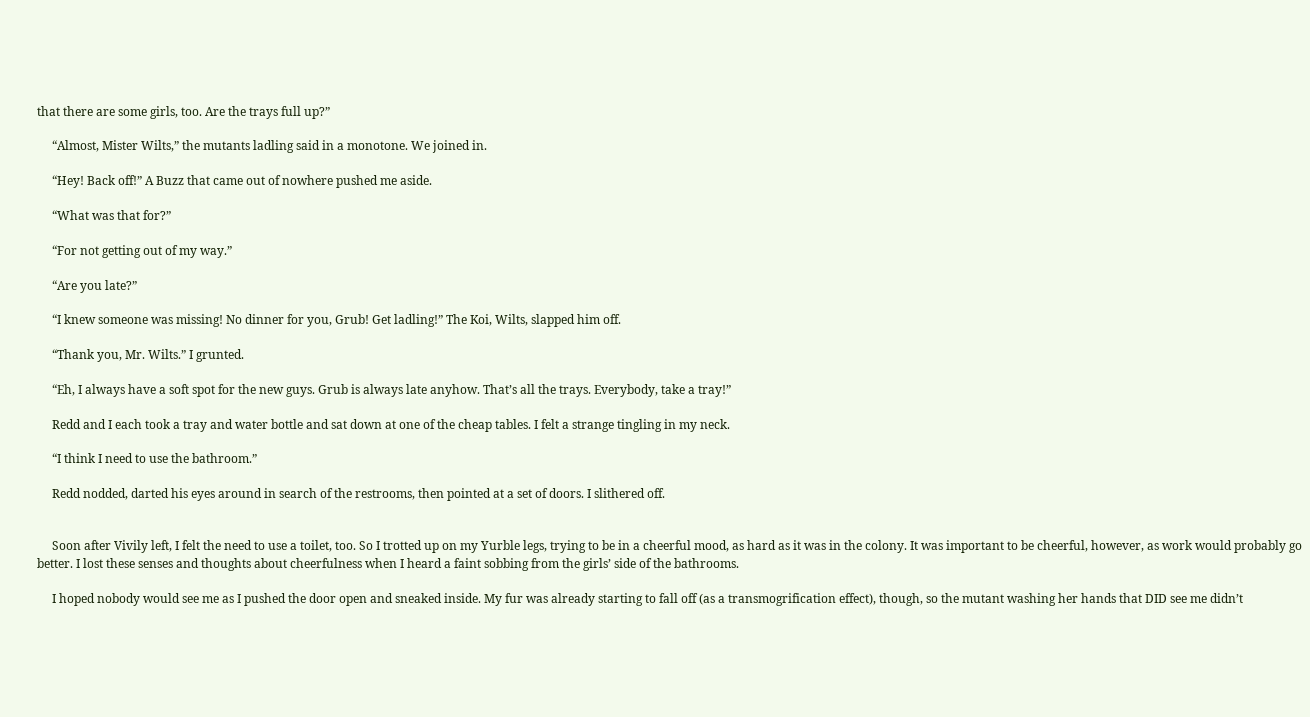that there are some girls, too. Are the trays full up?”

     “Almost, Mister Wilts,” the mutants ladling said in a monotone. We joined in.

     “Hey! Back off!” A Buzz that came out of nowhere pushed me aside.

     “What was that for?”

     “For not getting out of my way.”

     “Are you late?”

     “I knew someone was missing! No dinner for you, Grub! Get ladling!” The Koi, Wilts, slapped him off.

     “Thank you, Mr. Wilts.” I grunted.

     “Eh, I always have a soft spot for the new guys. Grub is always late anyhow. That’s all the trays. Everybody, take a tray!”

     Redd and I each took a tray and water bottle and sat down at one of the cheap tables. I felt a strange tingling in my neck.

     “I think I need to use the bathroom.”

     Redd nodded, darted his eyes around in search of the restrooms, then pointed at a set of doors. I slithered off.


     Soon after Vivily left, I felt the need to use a toilet, too. So I trotted up on my Yurble legs, trying to be in a cheerful mood, as hard as it was in the colony. It was important to be cheerful, however, as work would probably go better. I lost these senses and thoughts about cheerfulness when I heard a faint sobbing from the girls’ side of the bathrooms.

     I hoped nobody would see me as I pushed the door open and sneaked inside. My fur was already starting to fall off (as a transmogrification effect), though, so the mutant washing her hands that DID see me didn’t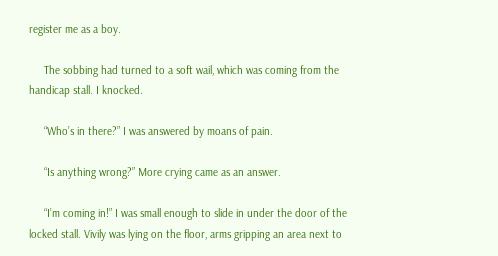register me as a boy.

     The sobbing had turned to a soft wail, which was coming from the handicap stall. I knocked.

     “Who’s in there?” I was answered by moans of pain.

     “Is anything wrong?” More crying came as an answer.

     “I’m coming in!” I was small enough to slide in under the door of the locked stall. Vivily was lying on the floor, arms gripping an area next to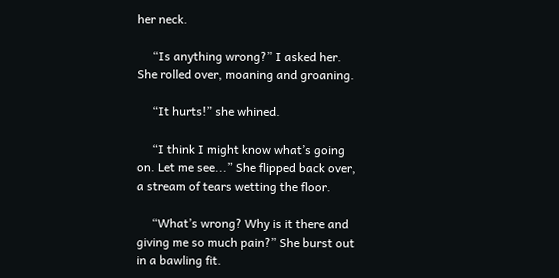her neck.

     “Is anything wrong?” I asked her. She rolled over, moaning and groaning.

     “It hurts!” she whined.

     “I think I might know what’s going on. Let me see...” She flipped back over, a stream of tears wetting the floor.

     “What’s wrong? Why is it there and giving me so much pain?” She burst out in a bawling fit.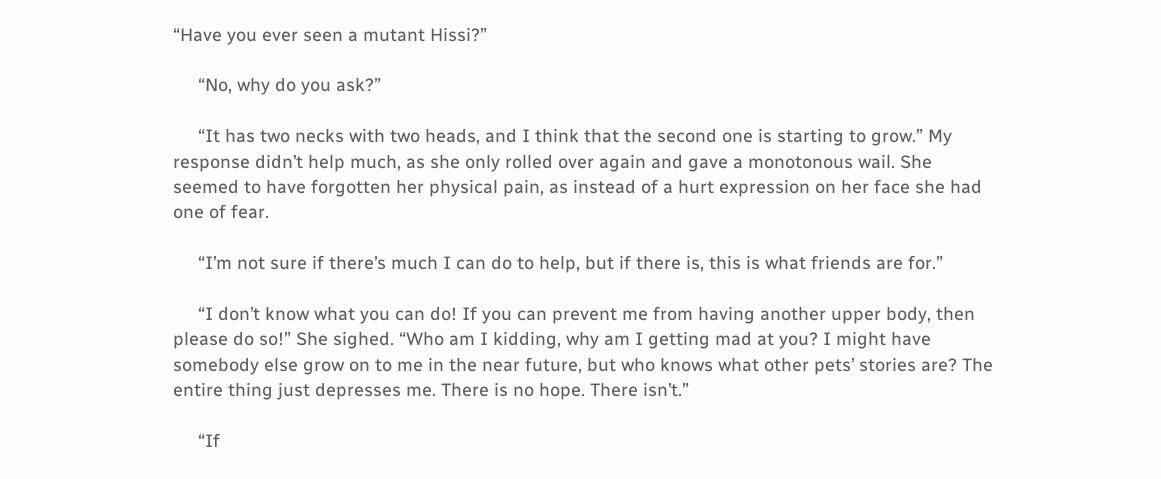“Have you ever seen a mutant Hissi?”

     “No, why do you ask?”

     “It has two necks with two heads, and I think that the second one is starting to grow.” My response didn’t help much, as she only rolled over again and gave a monotonous wail. She seemed to have forgotten her physical pain, as instead of a hurt expression on her face she had one of fear.

     “I’m not sure if there’s much I can do to help, but if there is, this is what friends are for.”

     “I don’t know what you can do! If you can prevent me from having another upper body, then please do so!” She sighed. “Who am I kidding, why am I getting mad at you? I might have somebody else grow on to me in the near future, but who knows what other pets’ stories are? The entire thing just depresses me. There is no hope. There isn’t.”

     “If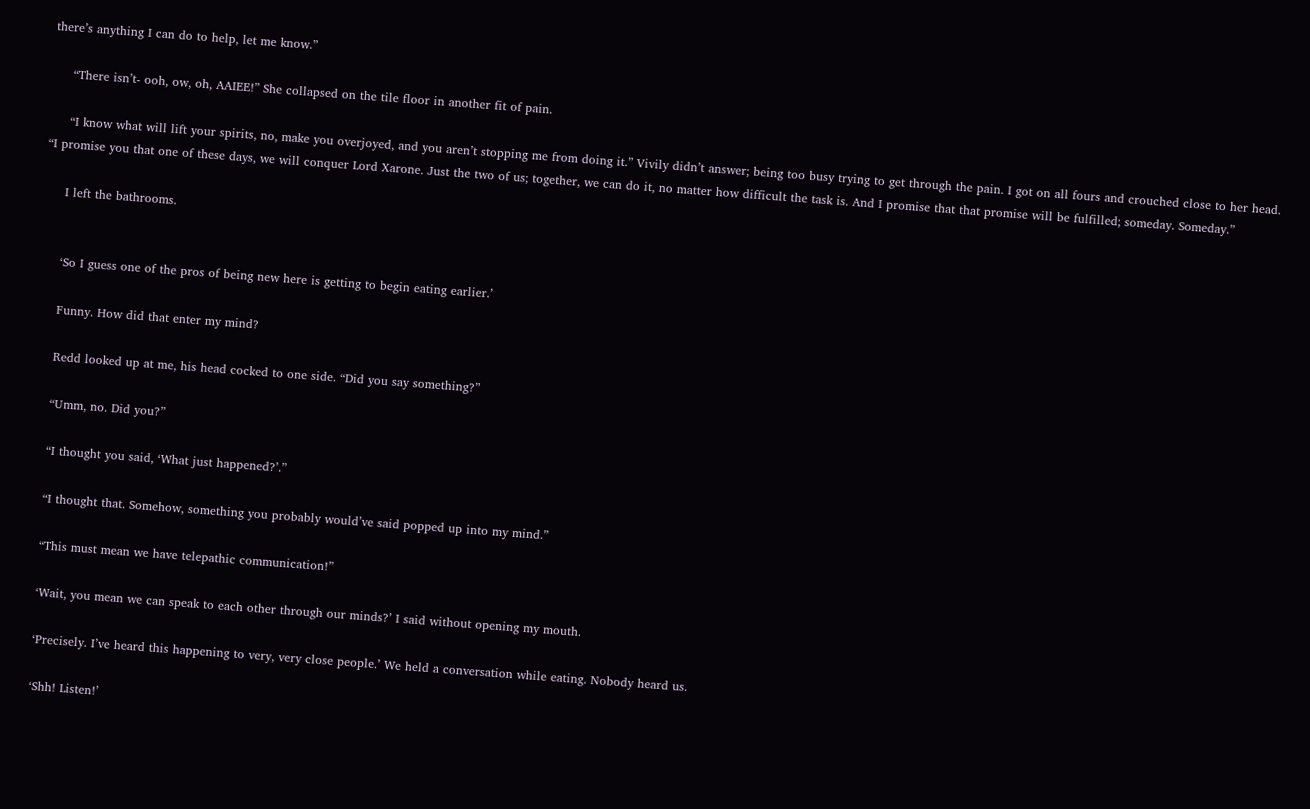there’s anything I can do to help, let me know.”

     “There isn’t- ooh, ow, oh, AAIEE!” She collapsed on the tile floor in another fit of pain.

     “I know what will lift your spirits, no, make you overjoyed, and you aren’t stopping me from doing it.” Vivily didn’t answer; being too busy trying to get through the pain. I got on all fours and crouched close to her head. “I promise you that one of these days, we will conquer Lord Xarone. Just the two of us; together, we can do it, no matter how difficult the task is. And I promise that that promise will be fulfilled; someday. Someday.”

     I left the bathrooms.


     ‘So I guess one of the pros of being new here is getting to begin eating earlier.’

     Funny. How did that enter my mind?

     Redd looked up at me, his head cocked to one side. “Did you say something?”

     “Umm, no. Did you?”

     “I thought you said, ‘What just happened?’.”

     “I thought that. Somehow, something you probably would’ve said popped up into my mind.”

     “This must mean we have telepathic communication!”

     ‘Wait, you mean we can speak to each other through our minds?’ I said without opening my mouth.

     ‘Precisely. I’ve heard this happening to very, very close people.’ We held a conversation while eating. Nobody heard us.

     ‘Shh! Listen!’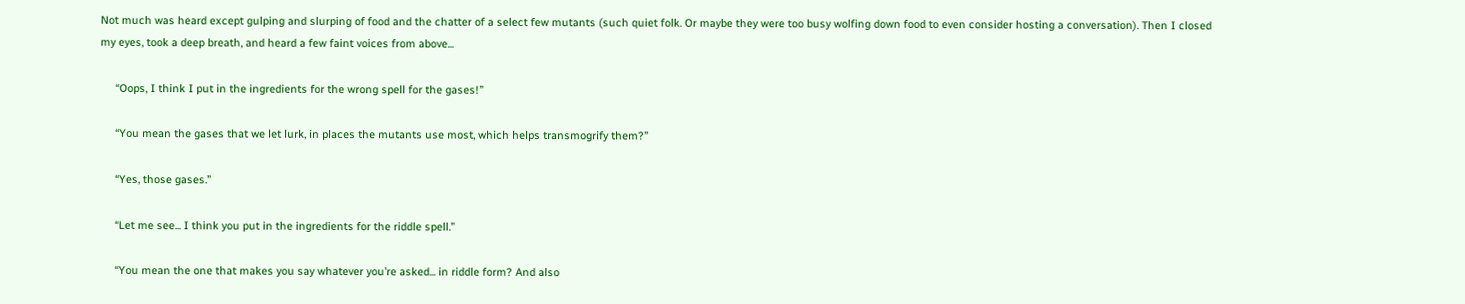Not much was heard except gulping and slurping of food and the chatter of a select few mutants (such quiet folk. Or maybe they were too busy wolfing down food to even consider hosting a conversation). Then I closed my eyes, took a deep breath, and heard a few faint voices from above...

     “Oops, I think I put in the ingredients for the wrong spell for the gases!”

     “You mean the gases that we let lurk, in places the mutants use most, which helps transmogrify them?”

     “Yes, those gases.”

     “Let me see... I think you put in the ingredients for the riddle spell.”

     “You mean the one that makes you say whatever you’re asked... in riddle form? And also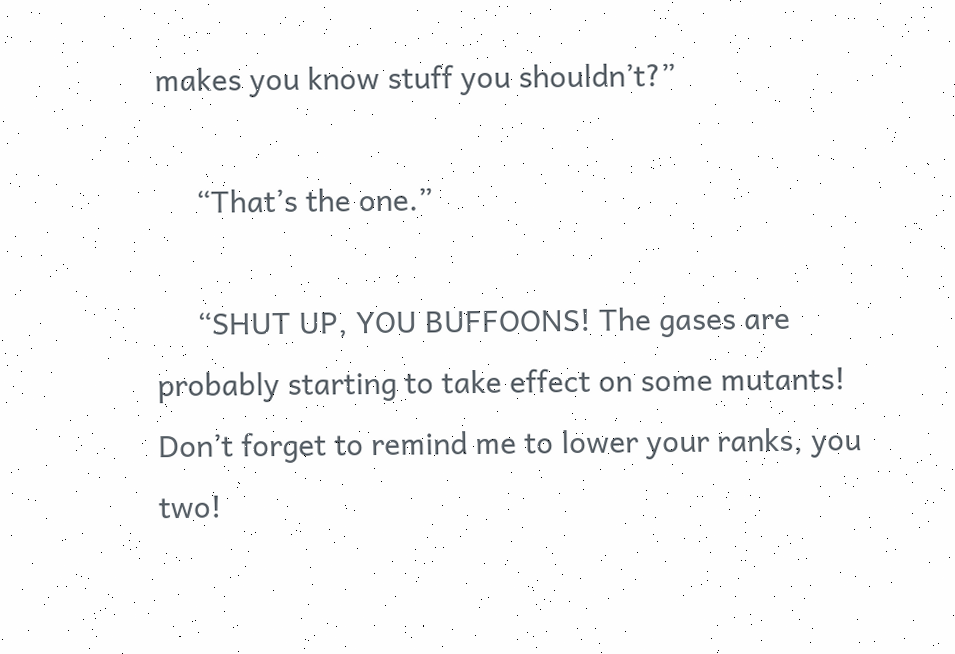makes you know stuff you shouldn’t?”

     “That’s the one.”

     “SHUT UP, YOU BUFFOONS! The gases are probably starting to take effect on some mutants! Don’t forget to remind me to lower your ranks, you two!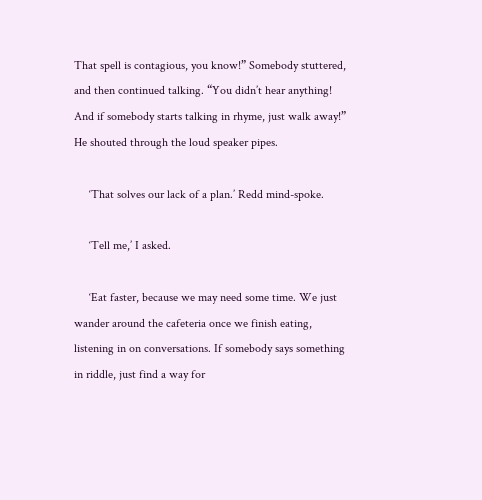That spell is contagious, you know!” Somebody stuttered, and then continued talking. “You didn’t hear anything! And if somebody starts talking in rhyme, just walk away!” He shouted through the loud speaker pipes.

     ‘That solves our lack of a plan.’ Redd mind-spoke.

     ‘Tell me,’ I asked.

     ‘Eat faster, because we may need some time. We just wander around the cafeteria once we finish eating, listening in on conversations. If somebody says something in riddle, just find a way for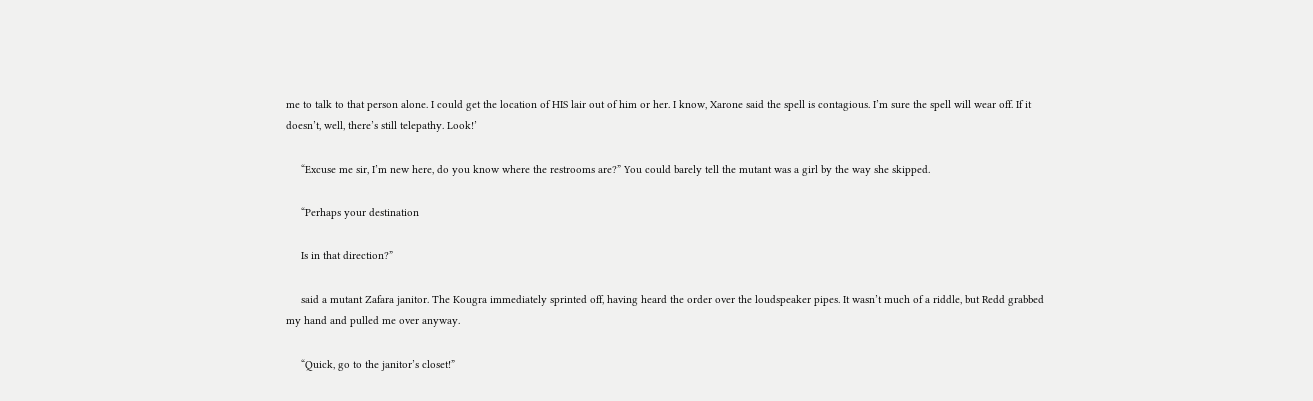me to talk to that person alone. I could get the location of HIS lair out of him or her. I know, Xarone said the spell is contagious. I’m sure the spell will wear off. If it doesn’t, well, there’s still telepathy. Look!’

     “Excuse me sir, I’m new here, do you know where the restrooms are?” You could barely tell the mutant was a girl by the way she skipped.

     “Perhaps your destination

     Is in that direction?”

     said a mutant Zafara janitor. The Kougra immediately sprinted off, having heard the order over the loudspeaker pipes. It wasn’t much of a riddle, but Redd grabbed my hand and pulled me over anyway.

     “Quick, go to the janitor’s closet!”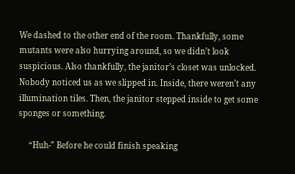We dashed to the other end of the room. Thankfully, some mutants were also hurrying around, so we didn’t look suspicious. Also thankfully, the janitor’s closet was unlocked. Nobody noticed us as we slipped in. Inside, there weren’t any illumination tiles. Then, the janitor stepped inside to get some sponges or something.

     “Huh-” Before he could finish speaking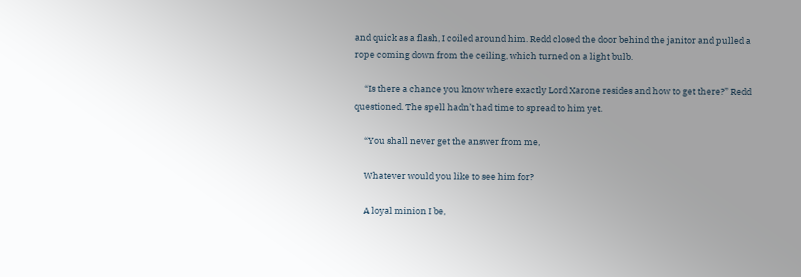and quick as a flash, I coiled around him. Redd closed the door behind the janitor and pulled a rope coming down from the ceiling, which turned on a light bulb.

     “Is there a chance you know where exactly Lord Xarone resides and how to get there?” Redd questioned. The spell hadn’t had time to spread to him yet.

     “You shall never get the answer from me,

     Whatever would you like to see him for?

     A loyal minion I be,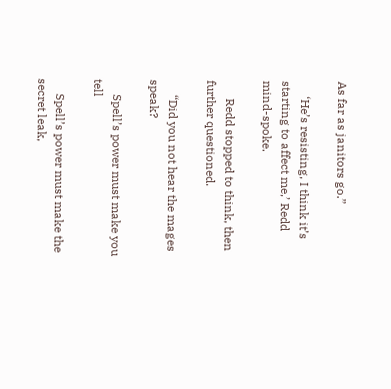As far as janitors go.”

     ‘He’s resisting, I think it’s starting to affect me,’ Redd mind-spoke.

      Redd stopped to think, then further questioned.

     “Did you not hear the mages speak?

     Spell’s power must make you tell

     Spell’s power must make the secret leak,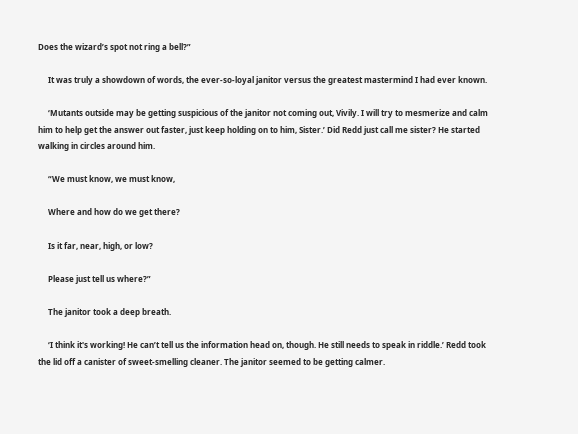Does the wizard’s spot not ring a bell?”

     It was truly a showdown of words, the ever-so-loyal janitor versus the greatest mastermind I had ever known.

     ‘Mutants outside may be getting suspicious of the janitor not coming out, Vivily. I will try to mesmerize and calm him to help get the answer out faster, just keep holding on to him, Sister.’ Did Redd just call me sister? He started walking in circles around him.

     “We must know, we must know,

     Where and how do we get there?

     Is it far, near, high, or low?

     Please just tell us where?”

     The janitor took a deep breath.

     ‘I think it's working! He can’t tell us the information head on, though. He still needs to speak in riddle.’ Redd took the lid off a canister of sweet-smelling cleaner. The janitor seemed to be getting calmer.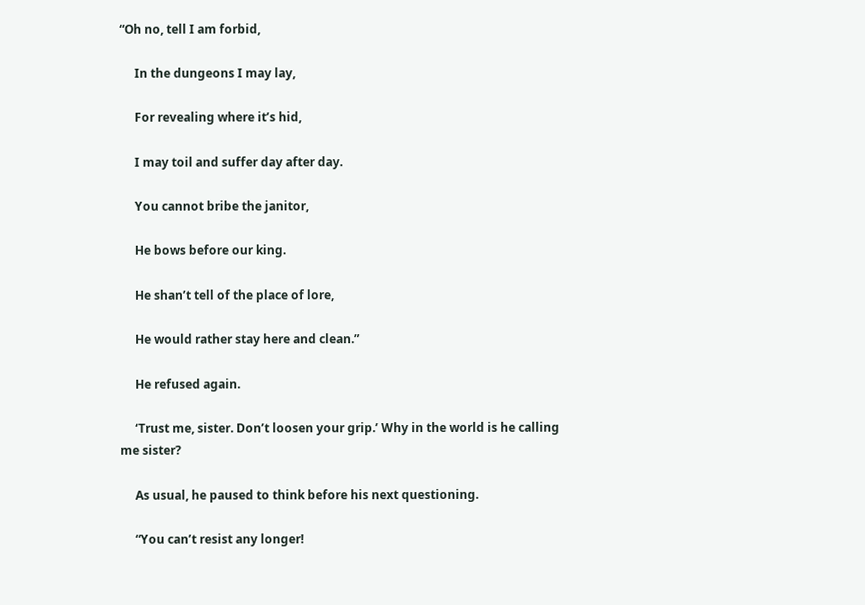“Oh no, tell I am forbid,

     In the dungeons I may lay,

     For revealing where it’s hid,

     I may toil and suffer day after day.

     You cannot bribe the janitor,

     He bows before our king.

     He shan’t tell of the place of lore,

     He would rather stay here and clean.”

     He refused again.

     ‘Trust me, sister. Don’t loosen your grip.’ Why in the world is he calling me sister?

     As usual, he paused to think before his next questioning.

     “You can’t resist any longer!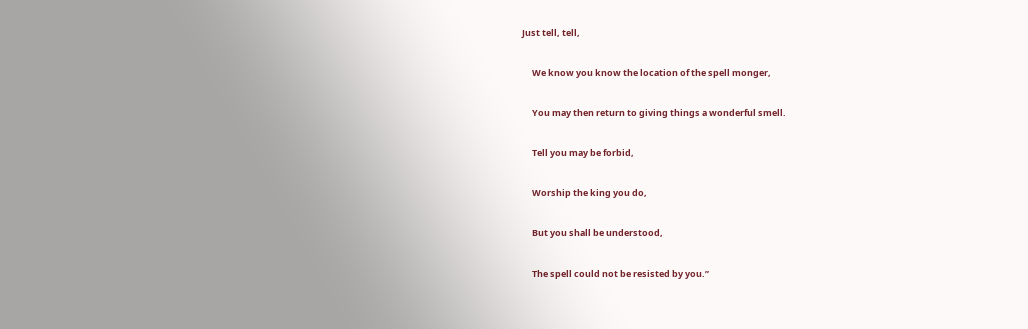Just tell, tell,

     We know you know the location of the spell monger,

     You may then return to giving things a wonderful smell.

     Tell you may be forbid,

     Worship the king you do,

     But you shall be understood,

     The spell could not be resisted by you.”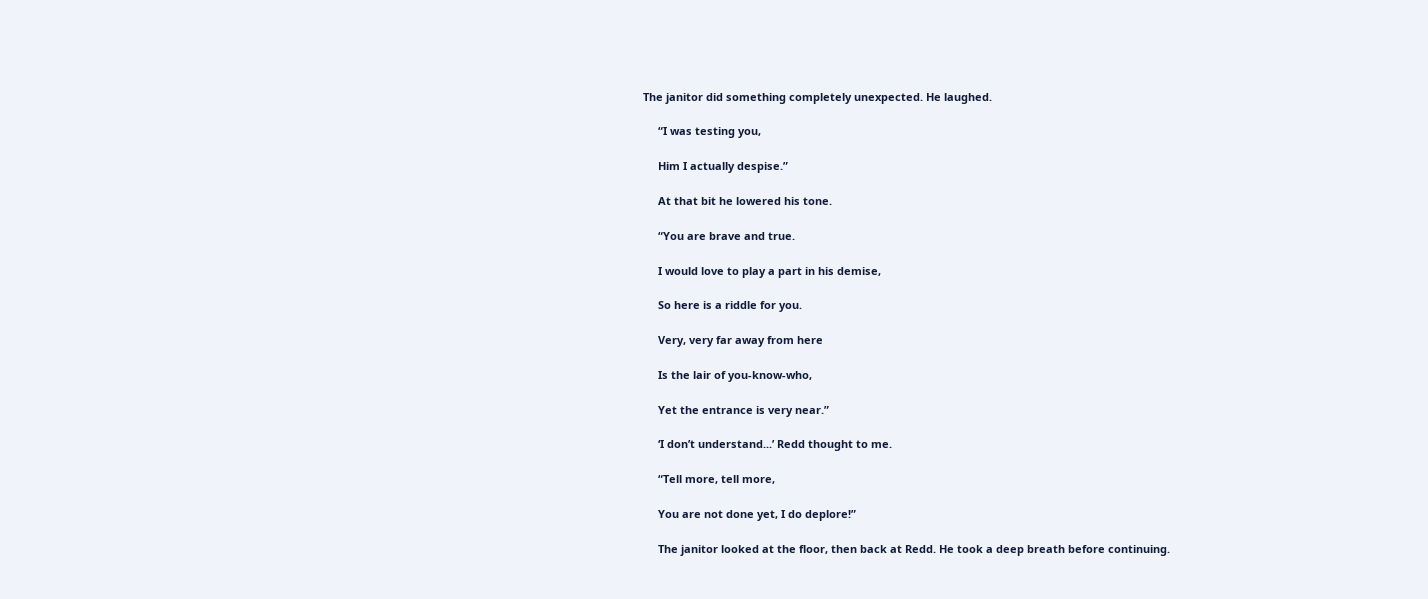The janitor did something completely unexpected. He laughed.

     “I was testing you,

     Him I actually despise.”

     At that bit he lowered his tone.

     “You are brave and true.

     I would love to play a part in his demise,

     So here is a riddle for you.

     Very, very far away from here

     Is the lair of you-know-who,

     Yet the entrance is very near.”

     ‘I don’t understand...’ Redd thought to me.

     “Tell more, tell more,

     You are not done yet, I do deplore!”

     The janitor looked at the floor, then back at Redd. He took a deep breath before continuing.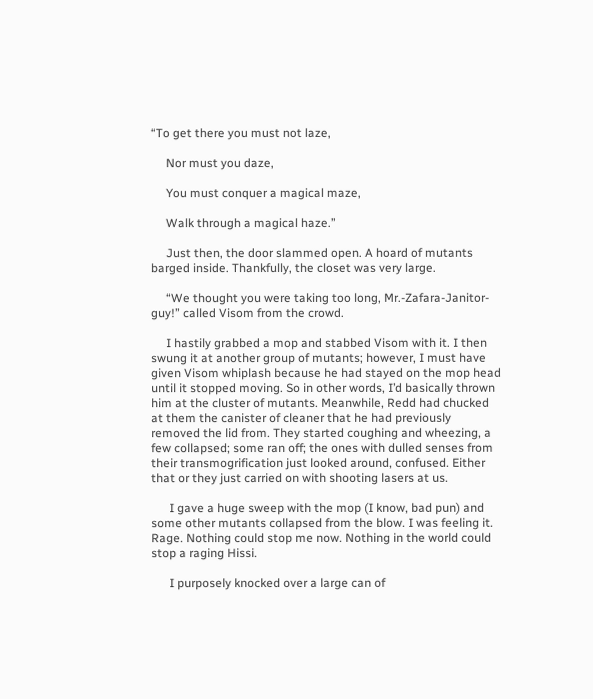“To get there you must not laze,

     Nor must you daze,

     You must conquer a magical maze,

     Walk through a magical haze.”

     Just then, the door slammed open. A hoard of mutants barged inside. Thankfully, the closet was very large.

     “We thought you were taking too long, Mr.-Zafara-Janitor-guy!” called Visom from the crowd.

     I hastily grabbed a mop and stabbed Visom with it. I then swung it at another group of mutants; however, I must have given Visom whiplash because he had stayed on the mop head until it stopped moving. So in other words, I’d basically thrown him at the cluster of mutants. Meanwhile, Redd had chucked at them the canister of cleaner that he had previously removed the lid from. They started coughing and wheezing, a few collapsed; some ran off; the ones with dulled senses from their transmogrification just looked around, confused. Either that or they just carried on with shooting lasers at us.

      I gave a huge sweep with the mop (I know, bad pun) and some other mutants collapsed from the blow. I was feeling it. Rage. Nothing could stop me now. Nothing in the world could stop a raging Hissi.

      I purposely knocked over a large can of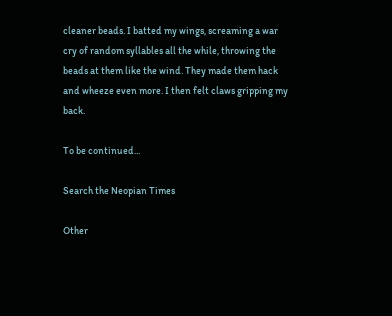cleaner beads. I batted my wings, screaming a war cry of random syllables all the while, throwing the beads at them like the wind. They made them hack and wheeze even more. I then felt claws gripping my back.

To be continued...

Search the Neopian Times

Other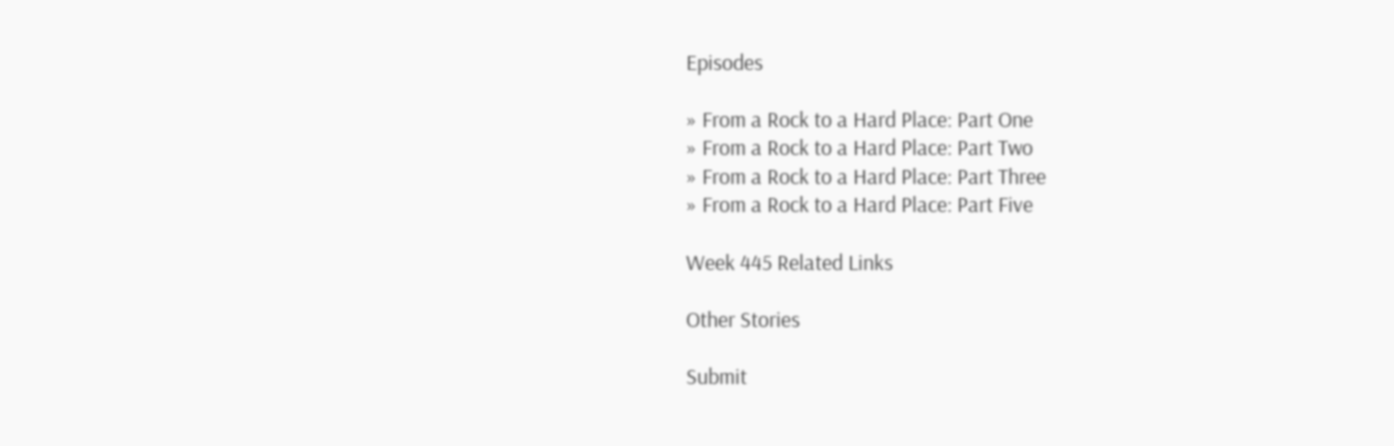Episodes

» From a Rock to a Hard Place: Part One
» From a Rock to a Hard Place: Part Two
» From a Rock to a Hard Place: Part Three
» From a Rock to a Hard Place: Part Five

Week 445 Related Links

Other Stories

Submit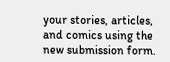your stories, articles, and comics using the new submission form.